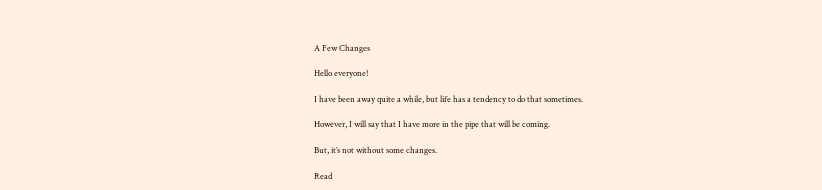A Few Changes

Hello everyone!

I have been away quite a while, but life has a tendency to do that sometimes.

However, I will say that I have more in the pipe that will be coming.

But, it’s not without some changes.

Read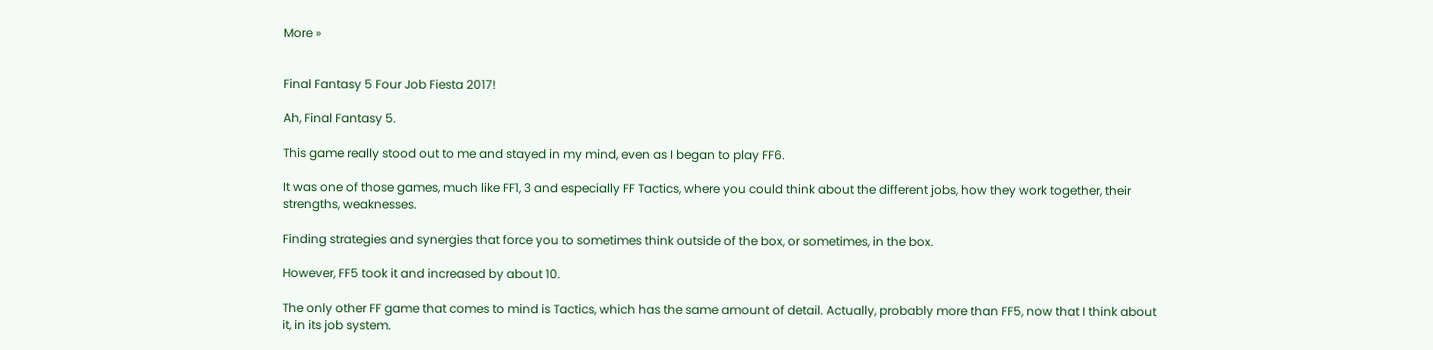More »


Final Fantasy 5 Four Job Fiesta 2017!

Ah, Final Fantasy 5.

This game really stood out to me and stayed in my mind, even as I began to play FF6.

It was one of those games, much like FF1, 3 and especially FF Tactics, where you could think about the different jobs, how they work together, their strengths, weaknesses.

Finding strategies and synergies that force you to sometimes think outside of the box, or sometimes, in the box.

However, FF5 took it and increased by about 10.

The only other FF game that comes to mind is Tactics, which has the same amount of detail. Actually, probably more than FF5, now that I think about it, in its job system.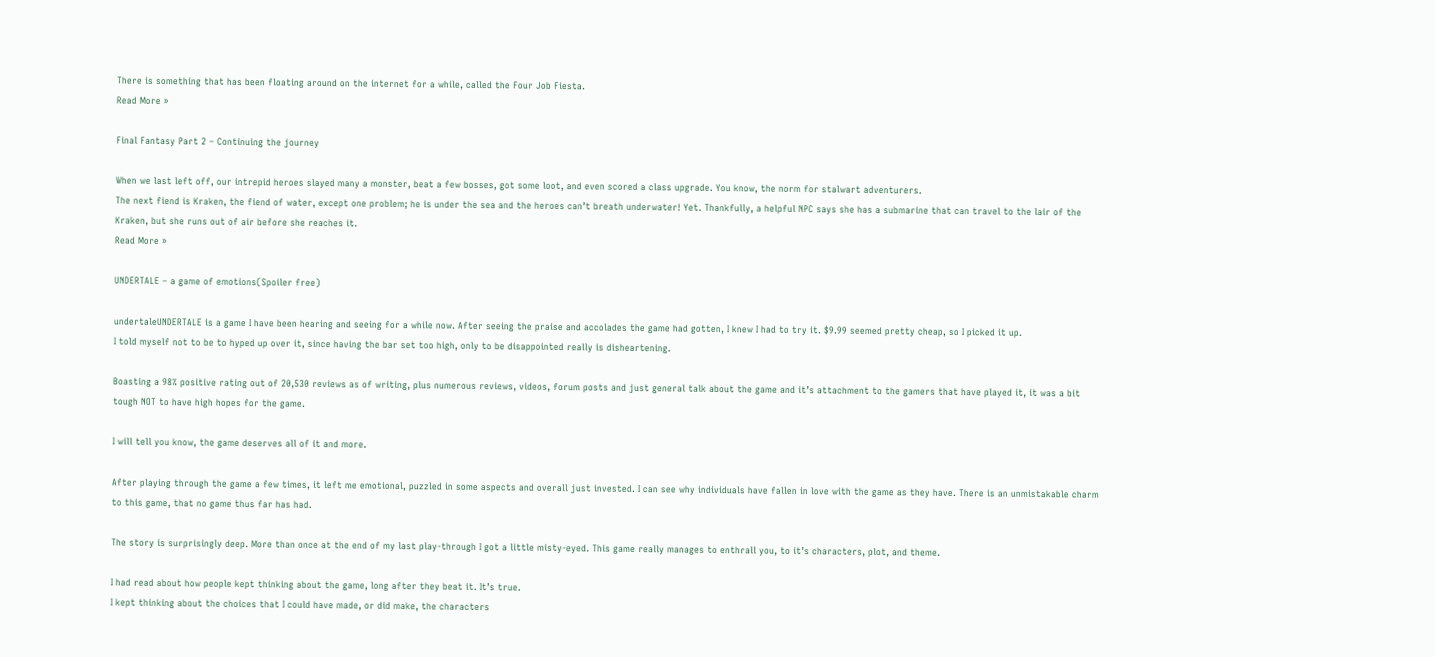There is something that has been floating around on the internet for a while, called the Four Job Fiesta.
Read More »

Final Fantasy Part 2 – Continuing the journey

When we last left off, our intrepid heroes slayed many a monster, beat a few bosses, got some loot, and even scored a class upgrade. You know, the norm for stalwart adventurers.
The next fiend is Kraken, the fiend of water, except one problem; he is under the sea and the heroes can’t breath underwater! Yet. Thankfully, a helpful NPC says she has a submarine that can travel to the lair of the Kraken, but she runs out of air before she reaches it.
Read More »

UNDERTALE – a game of emotions(Spoiler free)

undertaleUNDERTALE is a game I have been hearing and seeing for a while now. After seeing the praise and accolades the game had gotten, I knew I had to try it. $9.99 seemed pretty cheap, so I picked it up.
I told myself not to be to hyped up over it, since having the bar set too high, only to be disappointed really is disheartening.

Boasting a 98% positive rating out of 20,530 reviews as of writing, plus numerous reviews, videos, forum posts and just general talk about the game and it’s attachment to the gamers that have played it, it was a bit tough NOT to have high hopes for the game.

I will tell you know, the game deserves all of it and more.

After playing through the game a few times, it left me emotional, puzzled in some aspects and overall just invested. I can see why individuals have fallen in love with the game as they have. There is an unmistakable charm to this game, that no game thus far has had.

The story is surprisingly deep. More than once at the end of my last play-through I got a little misty-eyed. This game really manages to enthrall you, to it’s characters, plot, and theme.

I had read about how people kept thinking about the game, long after they beat it. It’s true.
I kept thinking about the choices that I could have made, or did make, the characters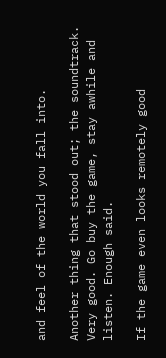and feel of the world you fall into.

Another thing that stood out; the soundtrack. Very good. Go buy the game, stay awhile and listen. Enough said.

If the game even looks remotely good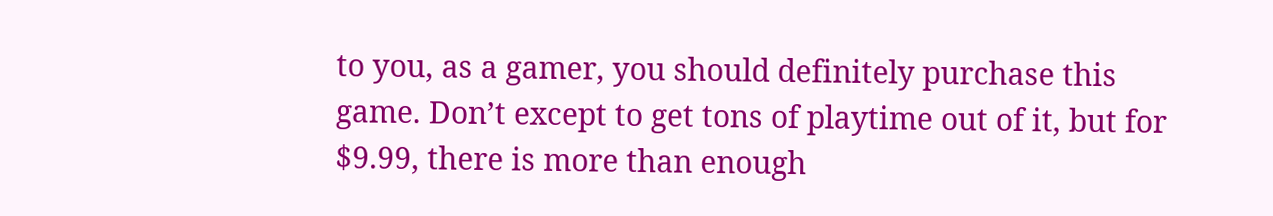to you, as a gamer, you should definitely purchase this game. Don’t except to get tons of playtime out of it, but for $9.99, there is more than enough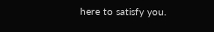here to satisfy you.